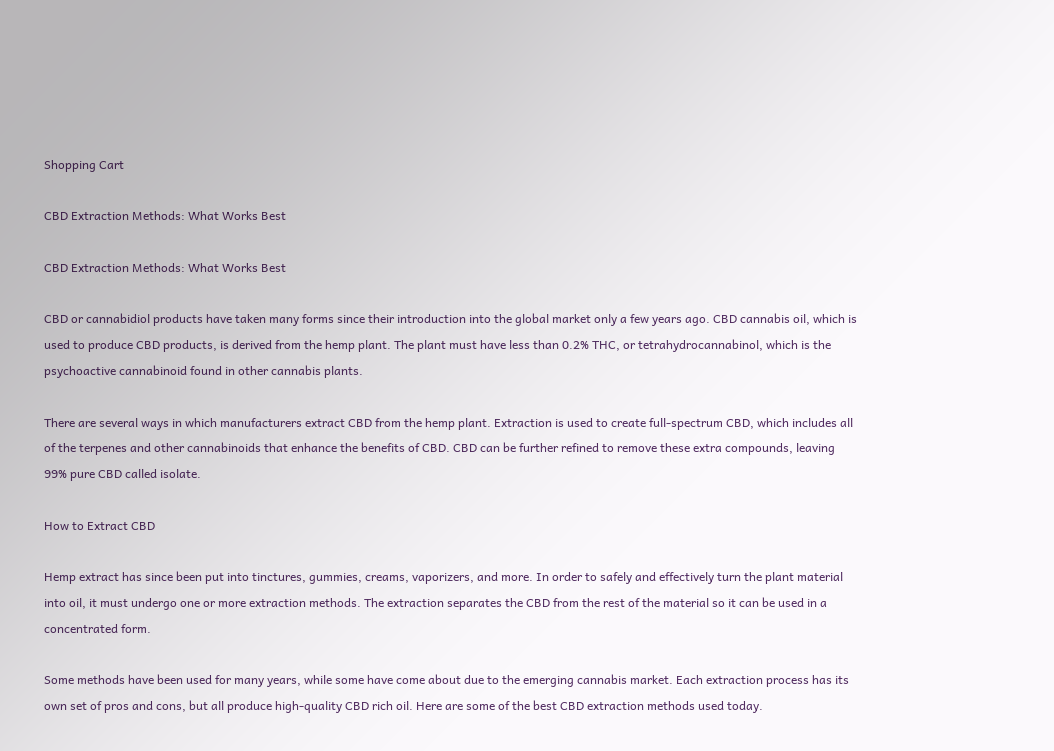Shopping Cart

CBD Extraction Methods: What Works Best

CBD Extraction Methods: What Works Best

CBD or cannabidiol products have taken many forms since their introduction into the global market only a few years ago. CBD cannabis oil, which is used to produce CBD products, is derived from the hemp plant. The plant must have less than 0.2% THC, or tetrahydrocannabinol, which is the psychoactive cannabinoid found in other cannabis plants.

There are several ways in which manufacturers extract CBD from the hemp plant. Extraction is used to create full-spectrum CBD, which includes all of the terpenes and other cannabinoids that enhance the benefits of CBD. CBD can be further refined to remove these extra compounds, leaving 99% pure CBD called isolate.

How to Extract CBD

Hemp extract has since been put into tinctures, gummies, creams, vaporizers, and more. In order to safely and effectively turn the plant material into oil, it must undergo one or more extraction methods. The extraction separates the CBD from the rest of the material so it can be used in a concentrated form.

Some methods have been used for many years, while some have come about due to the emerging cannabis market. Each extraction process has its own set of pros and cons, but all produce high-quality CBD rich oil. Here are some of the best CBD extraction methods used today.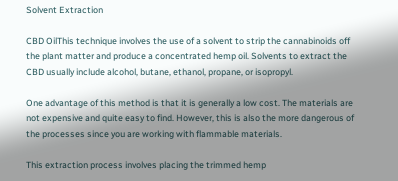Solvent Extraction

CBD OilThis technique involves the use of a solvent to strip the cannabinoids off the plant matter and produce a concentrated hemp oil. Solvents to extract the CBD usually include alcohol, butane, ethanol, propane, or isopropyl.

One advantage of this method is that it is generally a low cost. The materials are not expensive and quite easy to find. However, this is also the more dangerous of the processes since you are working with flammable materials.

This extraction process involves placing the trimmed hemp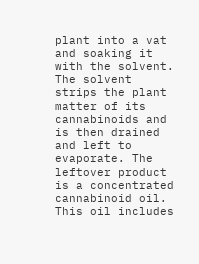plant into a vat and soaking it with the solvent. The solvent strips the plant matter of its cannabinoids and is then drained and left to evaporate. The leftover product is a concentrated cannabinoid oil. This oil includes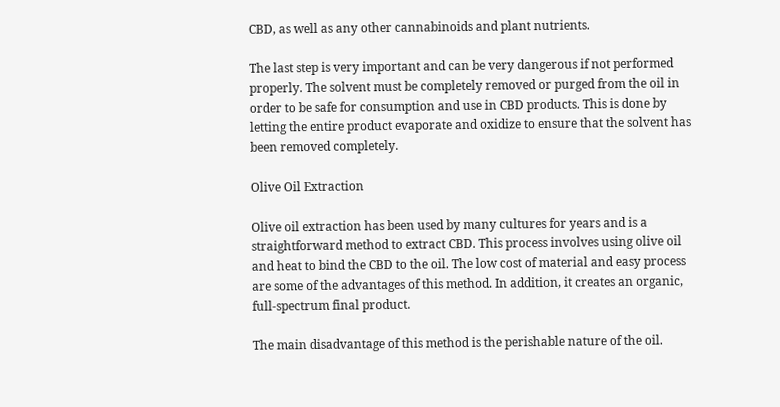CBD, as well as any other cannabinoids and plant nutrients.

The last step is very important and can be very dangerous if not performed properly. The solvent must be completely removed or purged from the oil in order to be safe for consumption and use in CBD products. This is done by letting the entire product evaporate and oxidize to ensure that the solvent has been removed completely.

Olive Oil Extraction

Olive oil extraction has been used by many cultures for years and is a straightforward method to extract CBD. This process involves using olive oil and heat to bind the CBD to the oil. The low cost of material and easy process are some of the advantages of this method. In addition, it creates an organic, full-spectrum final product.

The main disadvantage of this method is the perishable nature of the oil.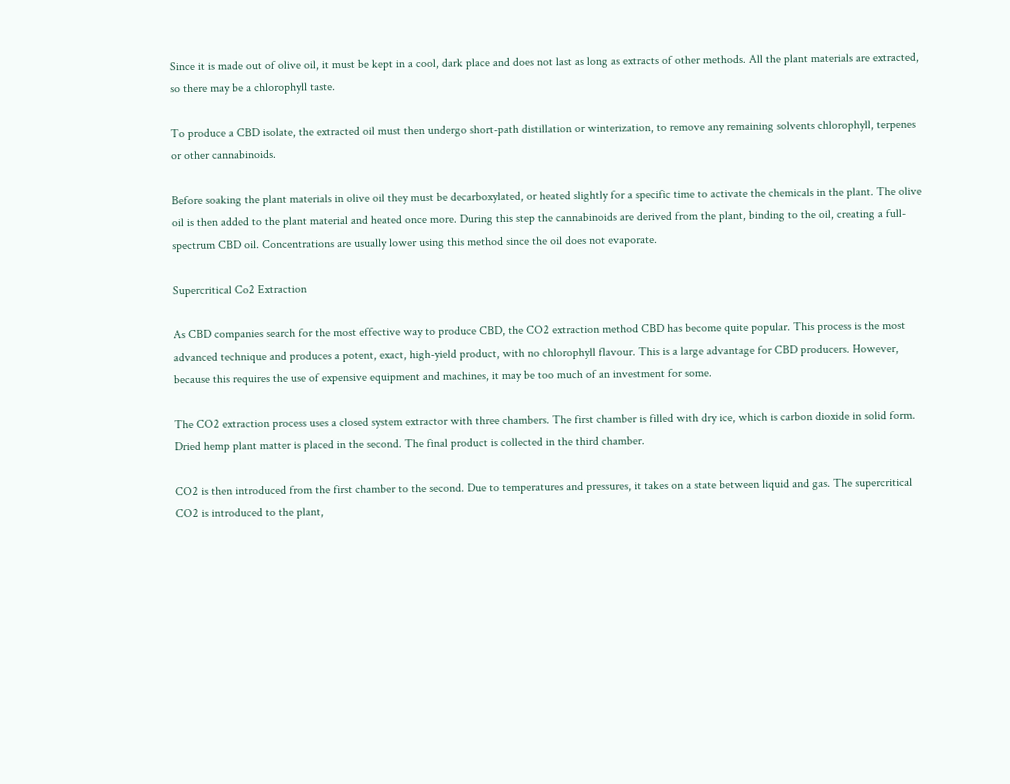Since it is made out of olive oil, it must be kept in a cool, dark place and does not last as long as extracts of other methods. All the plant materials are extracted, so there may be a chlorophyll taste.

To produce a CBD isolate, the extracted oil must then undergo short-path distillation or winterization, to remove any remaining solvents chlorophyll, terpenes or other cannabinoids.

Before soaking the plant materials in olive oil they must be decarboxylated, or heated slightly for a specific time to activate the chemicals in the plant. The olive oil is then added to the plant material and heated once more. During this step the cannabinoids are derived from the plant, binding to the oil, creating a full-spectrum CBD oil. Concentrations are usually lower using this method since the oil does not evaporate.

Supercritical Co2 Extraction

As CBD companies search for the most effective way to produce CBD, the CO2 extraction method CBD has become quite popular. This process is the most advanced technique and produces a potent, exact, high-yield product, with no chlorophyll flavour. This is a large advantage for CBD producers. However, because this requires the use of expensive equipment and machines, it may be too much of an investment for some.

The CO2 extraction process uses a closed system extractor with three chambers. The first chamber is filled with dry ice, which is carbon dioxide in solid form. Dried hemp plant matter is placed in the second. The final product is collected in the third chamber.

CO2 is then introduced from the first chamber to the second. Due to temperatures and pressures, it takes on a state between liquid and gas. The supercritical CO2 is introduced to the plant,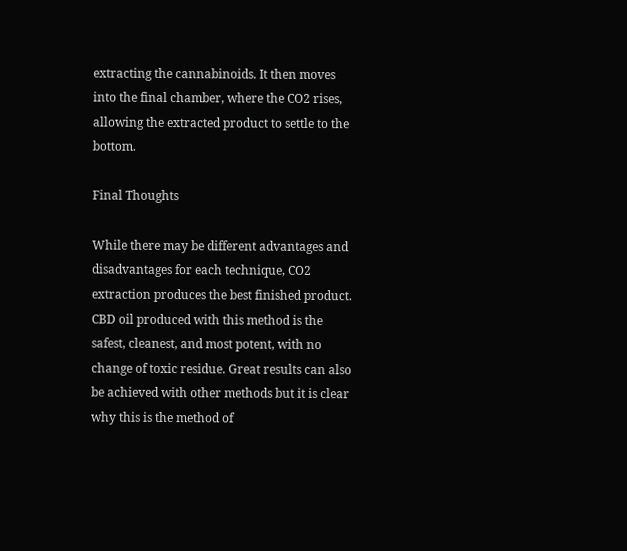extracting the cannabinoids. It then moves into the final chamber, where the CO2 rises, allowing the extracted product to settle to the bottom.

Final Thoughts

While there may be different advantages and disadvantages for each technique, CO2 extraction produces the best finished product. CBD oil produced with this method is the safest, cleanest, and most potent, with no change of toxic residue. Great results can also be achieved with other methods but it is clear why this is the method of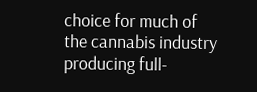choice for much of the cannabis industry producing full-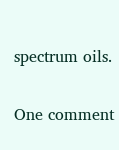spectrum oils.

One comment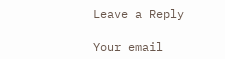Leave a Reply

Your email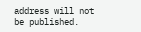address will not be published.